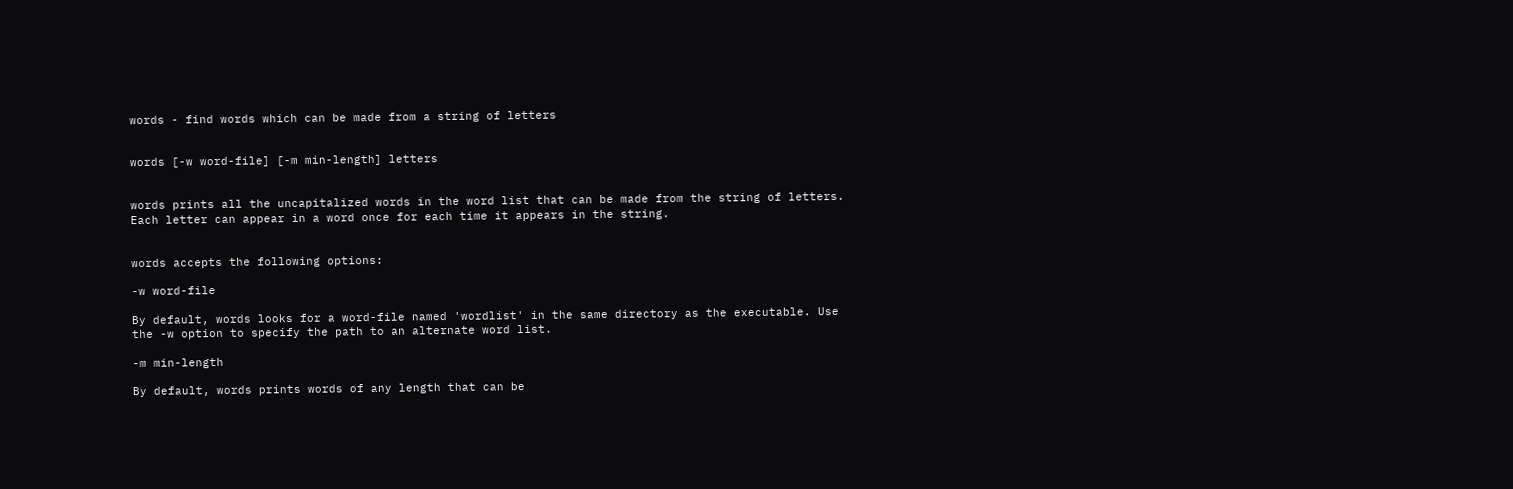words - find words which can be made from a string of letters


words [-w word-file] [-m min-length] letters


words prints all the uncapitalized words in the word list that can be made from the string of letters. Each letter can appear in a word once for each time it appears in the string.


words accepts the following options:

-w word-file

By default, words looks for a word-file named 'wordlist' in the same directory as the executable. Use the -w option to specify the path to an alternate word list.

-m min-length

By default, words prints words of any length that can be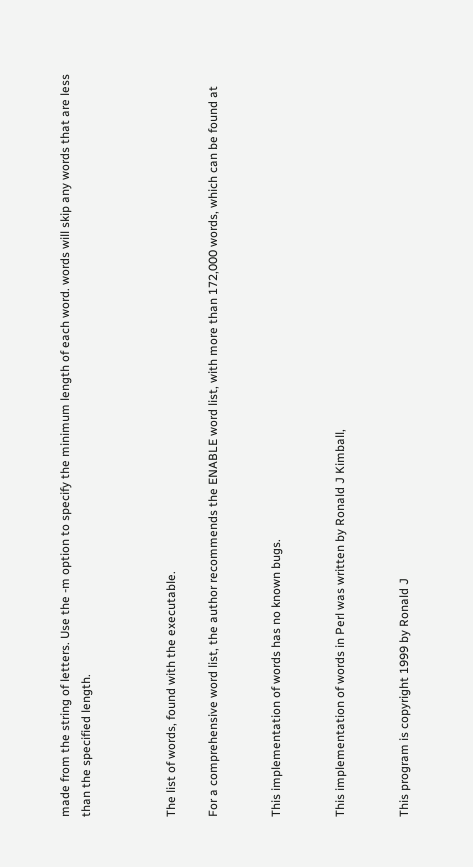made from the string of letters. Use the -m option to specify the minimum length of each word. words will skip any words that are less than the specified length.



The list of words, found with the executable.

For a comprehensive word list, the author recommends the ENABLE word list, with more than 172,000 words, which can be found at


This implementation of words has no known bugs.


This implementation of words in Perl was written by Ronald J Kimball,


This program is copyright 1999 by Ronald J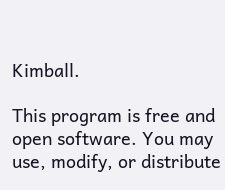Kimball.

This program is free and open software. You may use, modify, or distribute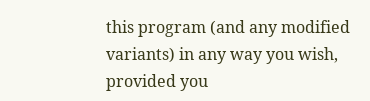this program (and any modified variants) in any way you wish, provided you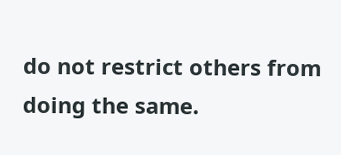do not restrict others from doing the same.